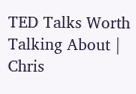TED Talks Worth Talking About | Chris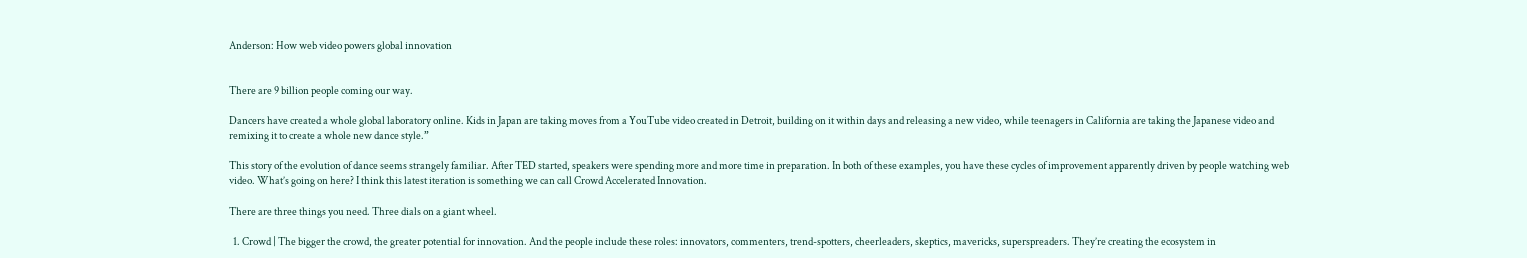Anderson: How web video powers global innovation


There are 9 billion people coming our way.

Dancers have created a whole global laboratory online. Kids in Japan are taking moves from a YouTube video created in Detroit, building on it within days and releasing a new video, while teenagers in California are taking the Japanese video and remixing it to create a whole new dance style.”

This story of the evolution of dance seems strangely familiar. After TED started, speakers were spending more and more time in preparation. In both of these examples, you have these cycles of improvement apparently driven by people watching web video. What’s going on here? I think this latest iteration is something we can call Crowd Accelerated Innovation.

There are three things you need. Three dials on a giant wheel.

  1. Crowd | The bigger the crowd, the greater potential for innovation. And the people include these roles: innovators, commenters, trend-spotters, cheerleaders, skeptics, mavericks, superspreaders. They’re creating the ecosystem in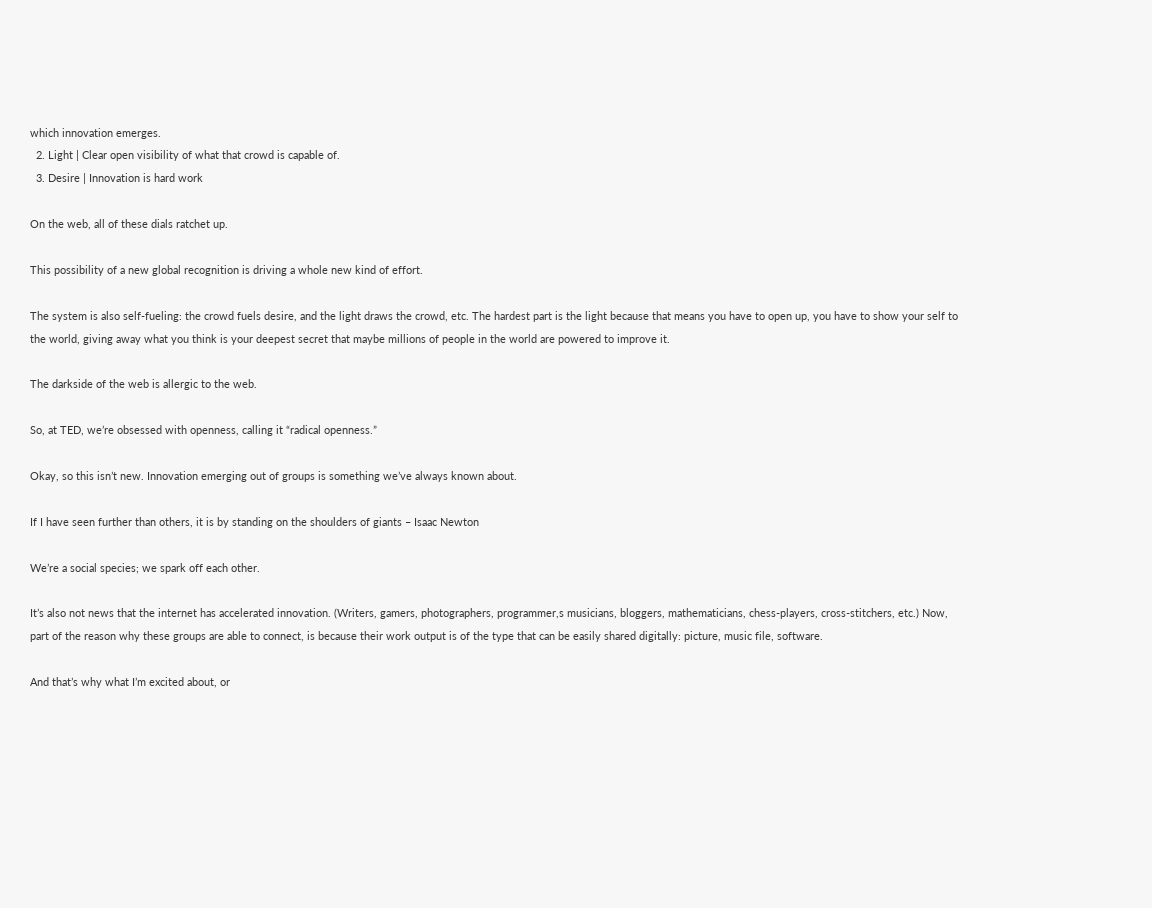which innovation emerges.
  2. Light | Clear open visibility of what that crowd is capable of.
  3. Desire | Innovation is hard work

On the web, all of these dials ratchet up.

This possibility of a new global recognition is driving a whole new kind of effort.

The system is also self-fueling: the crowd fuels desire, and the light draws the crowd, etc. The hardest part is the light because that means you have to open up, you have to show your self to the world, giving away what you think is your deepest secret that maybe millions of people in the world are powered to improve it.

The darkside of the web is allergic to the web.

So, at TED, we’re obsessed with openness, calling it “radical openness.”

Okay, so this isn’t new. Innovation emerging out of groups is something we’ve always known about.

If I have seen further than others, it is by standing on the shoulders of giants – Isaac Newton

We’re a social species; we spark off each other.

It’s also not news that the internet has accelerated innovation. (Writers, gamers, photographers, programmer,s musicians, bloggers, mathematicians, chess-players, cross-stitchers, etc.) Now, part of the reason why these groups are able to connect, is because their work output is of the type that can be easily shared digitally: picture, music file, software.

And that’s why what I’m excited about, or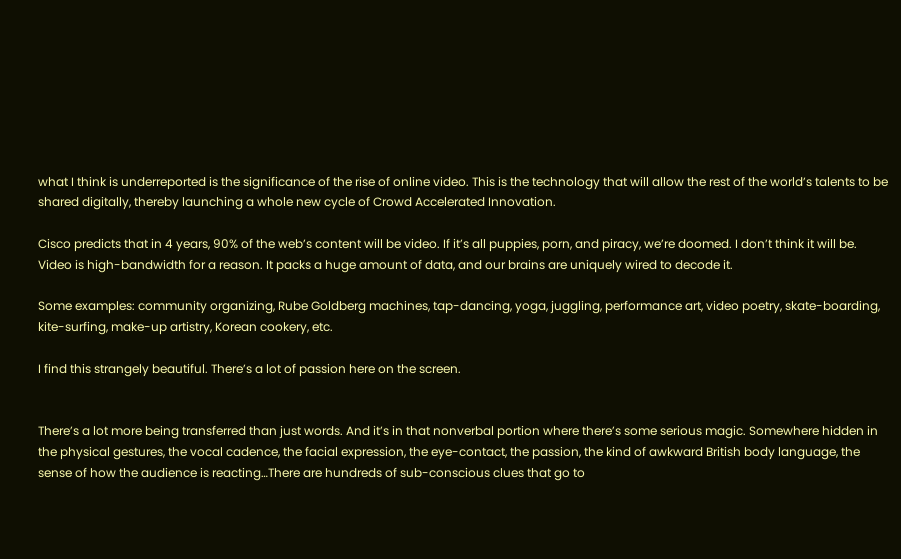what I think is underreported is the significance of the rise of online video. This is the technology that will allow the rest of the world’s talents to be shared digitally, thereby launching a whole new cycle of Crowd Accelerated Innovation.

Cisco predicts that in 4 years, 90% of the web’s content will be video. If it’s all puppies, porn, and piracy, we’re doomed. I don’t think it will be. Video is high-bandwidth for a reason. It packs a huge amount of data, and our brains are uniquely wired to decode it.

Some examples: community organizing, Rube Goldberg machines, tap-dancing, yoga, juggling, performance art, video poetry, skate-boarding, kite-surfing, make-up artistry, Korean cookery, etc.

I find this strangely beautiful. There’s a lot of passion here on the screen.


There’s a lot more being transferred than just words. And it’s in that nonverbal portion where there’s some serious magic. Somewhere hidden in the physical gestures, the vocal cadence, the facial expression, the eye-contact, the passion, the kind of awkward British body language, the sense of how the audience is reacting…There are hundreds of sub-conscious clues that go to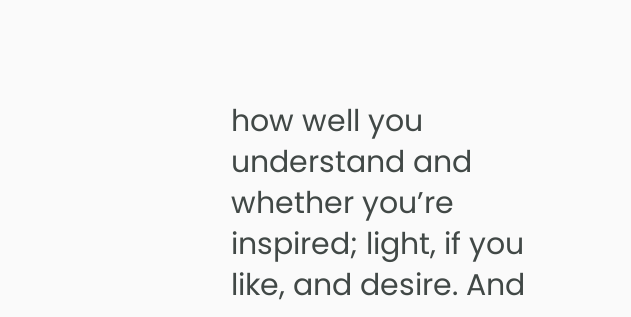how well you understand and whether you’re inspired; light, if you like, and desire. And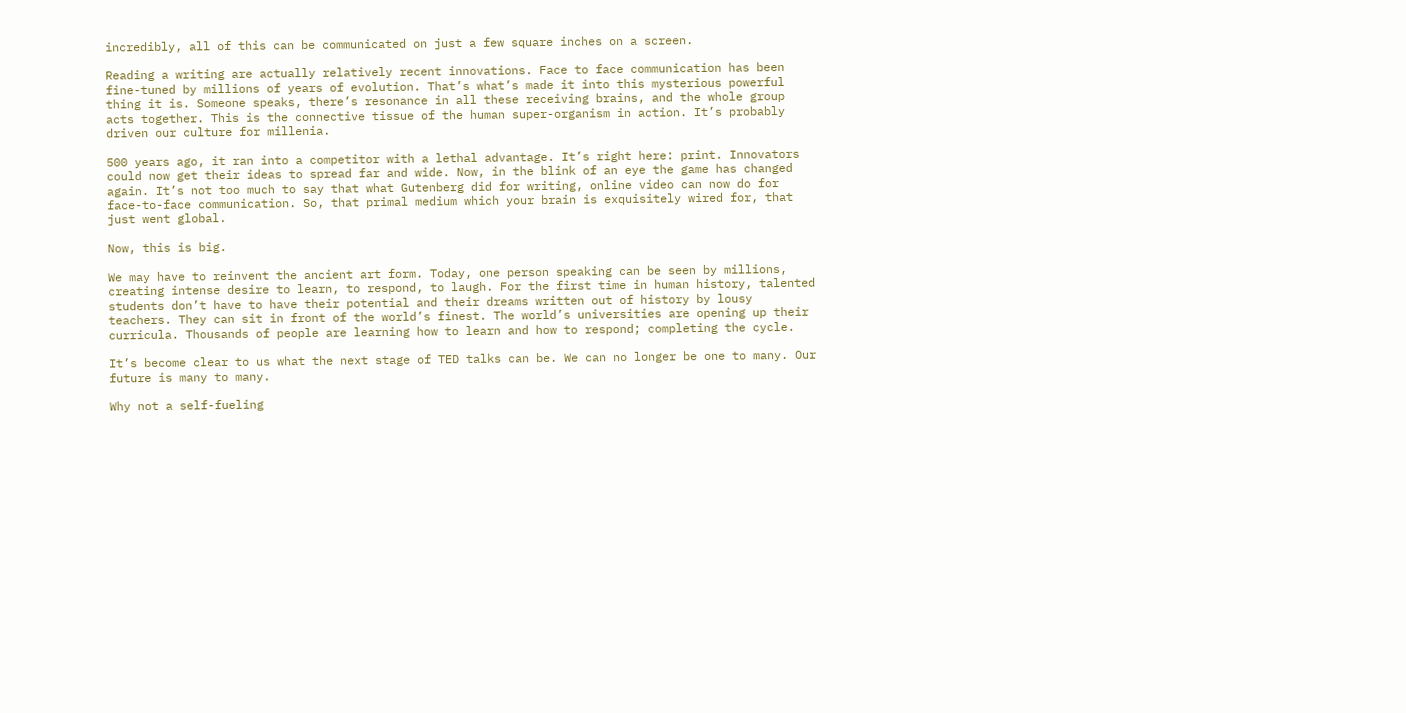incredibly, all of this can be communicated on just a few square inches on a screen.

Reading a writing are actually relatively recent innovations. Face to face communication has been fine-tuned by millions of years of evolution. That’s what’s made it into this mysterious powerful thing it is. Someone speaks, there’s resonance in all these receiving brains, and the whole group acts together. This is the connective tissue of the human super-organism in action. It’s probably driven our culture for millenia.

500 years ago, it ran into a competitor with a lethal advantage. It’s right here: print. Innovators could now get their ideas to spread far and wide. Now, in the blink of an eye the game has changed again. It’s not too much to say that what Gutenberg did for writing, online video can now do for face-to-face communication. So, that primal medium which your brain is exquisitely wired for, that just went global.

Now, this is big.

We may have to reinvent the ancient art form. Today, one person speaking can be seen by millions, creating intense desire to learn, to respond, to laugh. For the first time in human history, talented students don’t have to have their potential and their dreams written out of history by lousy teachers. They can sit in front of the world’s finest. The world’s universities are opening up their curricula. Thousands of people are learning how to learn and how to respond; completing the cycle.

It’s become clear to us what the next stage of TED talks can be. We can no longer be one to many. Our future is many to many.

Why not a self-fueling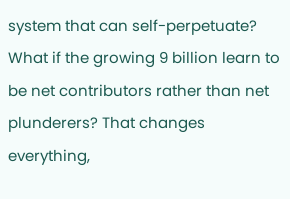system that can self-perpetuate? What if the growing 9 billion learn to be net contributors rather than net plunderers? That changes everything,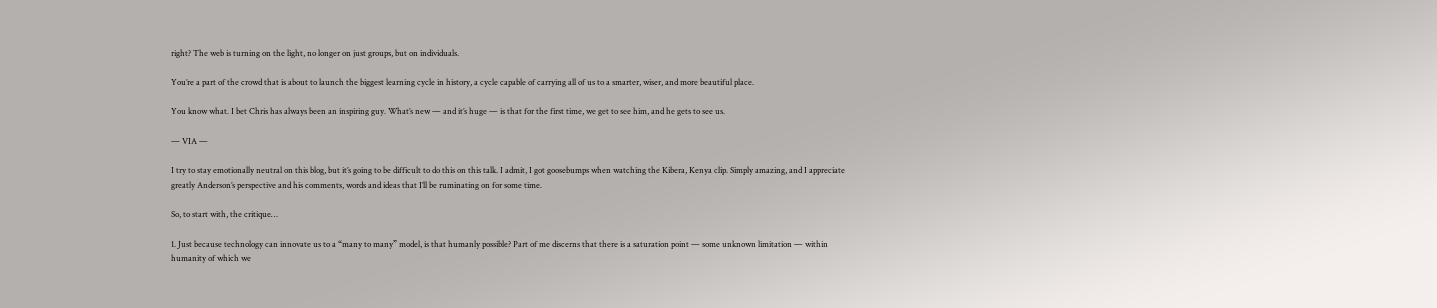right? The web is turning on the light, no longer on just groups, but on individuals.

You’re a part of the crowd that is about to launch the biggest learning cycle in history, a cycle capable of carrying all of us to a smarter, wiser, and more beautiful place.

You know what. I bet Chris has always been an inspiring guy. What’s new — and it’s huge — is that for the first time, we get to see him, and he gets to see us.

— VIA —

I try to stay emotionally neutral on this blog, but it’s going to be difficult to do this on this talk. I admit, I got goosebumps when watching the Kibera, Kenya clip. Simply amazing, and I appreciate greatly Anderson’s perspective and his comments, words and ideas that I’ll be ruminating on for some time.

So, to start with, the critique…

1. Just because technology can innovate us to a “many to many” model, is that humanly possible? Part of me discerns that there is a saturation point — some unknown limitation — within humanity of which we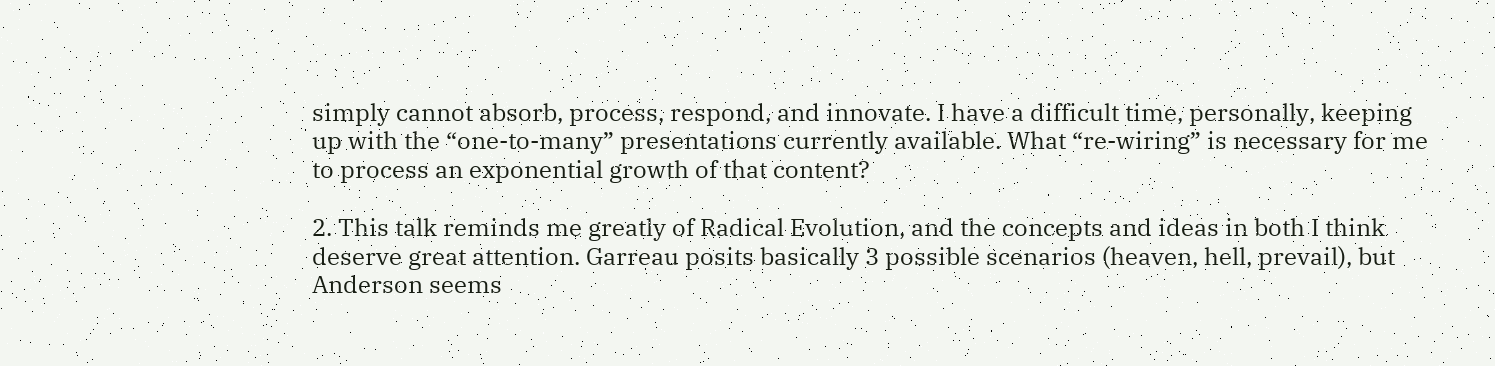simply cannot absorb, process, respond, and innovate. I have a difficult time, personally, keeping up with the “one-to-many” presentations currently available. What “re-wiring” is necessary for me to process an exponential growth of that content?

2. This talk reminds me greatly of Radical Evolution, and the concepts and ideas in both I think deserve great attention. Garreau posits basically 3 possible scenarios (heaven, hell, prevail), but Anderson seems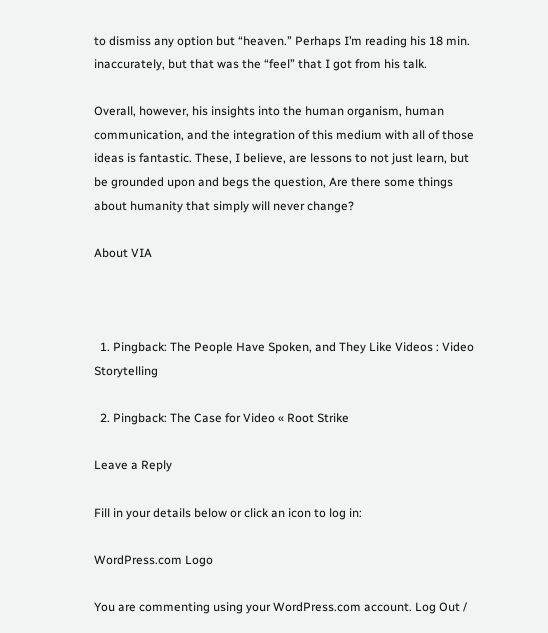to dismiss any option but “heaven.” Perhaps I’m reading his 18 min. inaccurately, but that was the “feel” that I got from his talk.

Overall, however, his insights into the human organism, human communication, and the integration of this medium with all of those ideas is fantastic. These, I believe, are lessons to not just learn, but be grounded upon and begs the question, Are there some things about humanity that simply will never change?

About VIA



  1. Pingback: The People Have Spoken, and They Like Videos : Video Storytelling

  2. Pingback: The Case for Video « Root Strike

Leave a Reply

Fill in your details below or click an icon to log in:

WordPress.com Logo

You are commenting using your WordPress.com account. Log Out /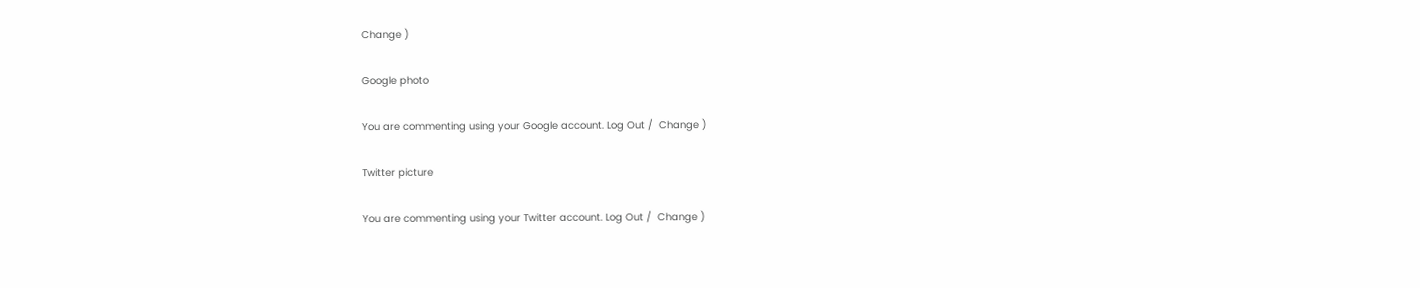Change )

Google photo

You are commenting using your Google account. Log Out /  Change )

Twitter picture

You are commenting using your Twitter account. Log Out /  Change )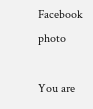Facebook photo

You are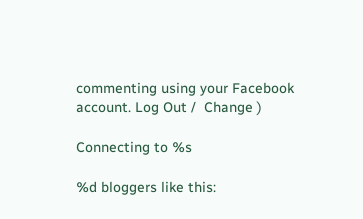commenting using your Facebook account. Log Out /  Change )

Connecting to %s

%d bloggers like this: